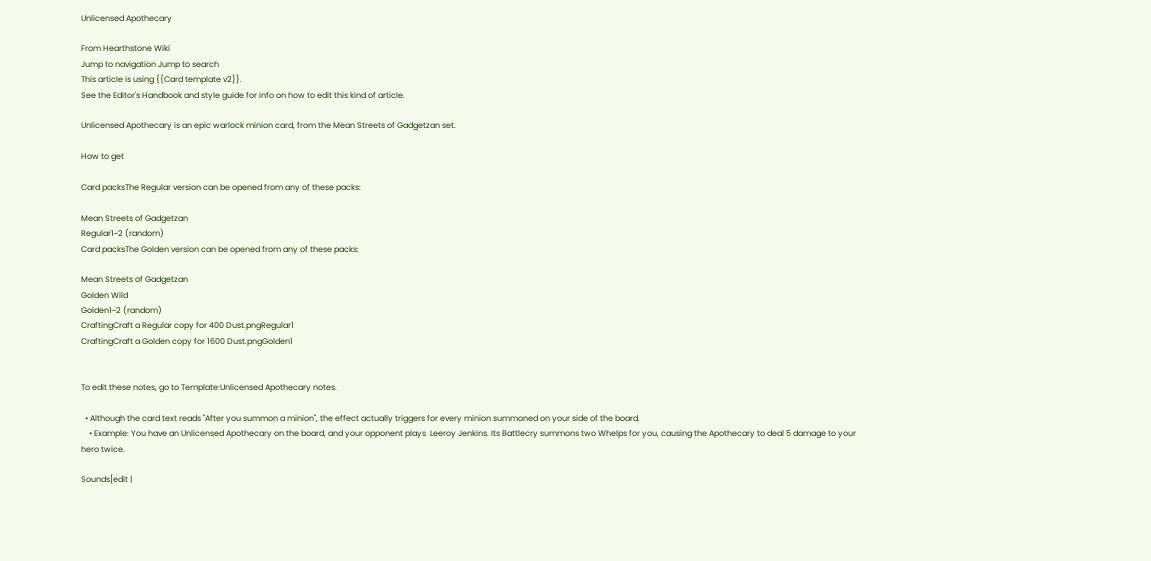Unlicensed Apothecary

From Hearthstone Wiki
Jump to navigation Jump to search
This article is using {{Card template v2}}.
See the Editor's Handbook and style guide for info on how to edit this kind of article.

Unlicensed Apothecary is an epic warlock minion card, from the Mean Streets of Gadgetzan set.

How to get

Card packsThe Regular version can be opened from any of these packs:

Mean Streets of Gadgetzan
Regular1~2 (random)
Card packsThe Golden version can be opened from any of these packs:

Mean Streets of Gadgetzan
Golden Wild
Golden1~2 (random)
CraftingCraft a Regular copy for 400 Dust.pngRegular1
CraftingCraft a Golden copy for 1600 Dust.pngGolden1


To edit these notes, go to Template:Unlicensed Apothecary notes.

  • Although the card text reads "After you summon a minion", the effect actually triggers for every minion summoned on your side of the board.
    • Example: You have an Unlicensed Apothecary on the board, and your opponent plays  Leeroy Jenkins. Its Battlecry summons two Whelps for you, causing the Apothecary to deal 5 damage to your hero twice.

Sounds[edit |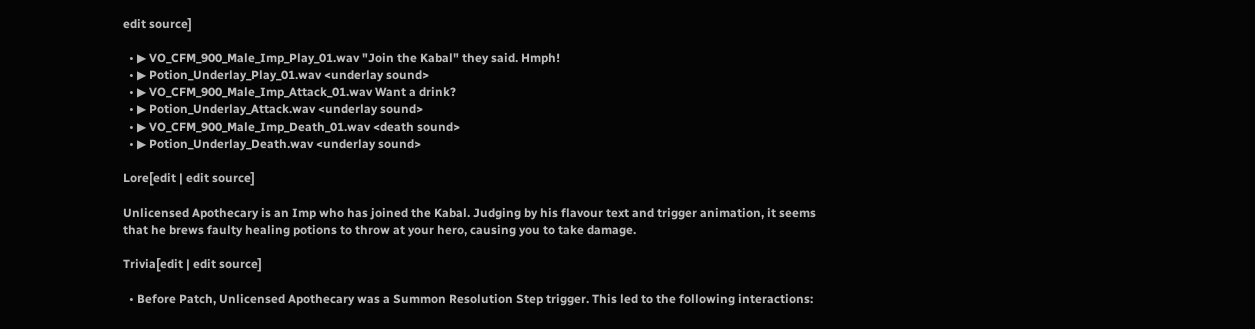edit source]

  • ▶ VO_CFM_900_Male_Imp_Play_01.wav "Join the Kabal" they said. Hmph!
  • ▶ Potion_Underlay_Play_01.wav <underlay sound>
  • ▶ VO_CFM_900_Male_Imp_Attack_01.wav Want a drink?
  • ▶ Potion_Underlay_Attack.wav <underlay sound>
  • ▶ VO_CFM_900_Male_Imp_Death_01.wav <death sound>
  • ▶ Potion_Underlay_Death.wav <underlay sound>

Lore[edit | edit source]

Unlicensed Apothecary is an Imp who has joined the Kabal. Judging by his flavour text and trigger animation, it seems that he brews faulty healing potions to throw at your hero, causing you to take damage.

Trivia[edit | edit source]

  • Before Patch, Unlicensed Apothecary was a Summon Resolution Step trigger. This led to the following interactions: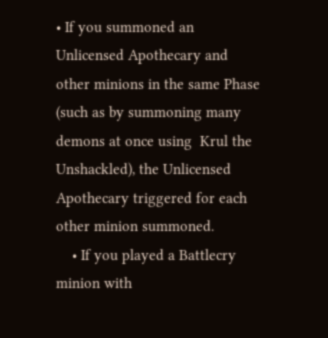• If you summoned an Unlicensed Apothecary and other minions in the same Phase (such as by summoning many demons at once using  Krul the Unshackled), the Unlicensed Apothecary triggered for each other minion summoned.
    • If you played a Battlecry minion with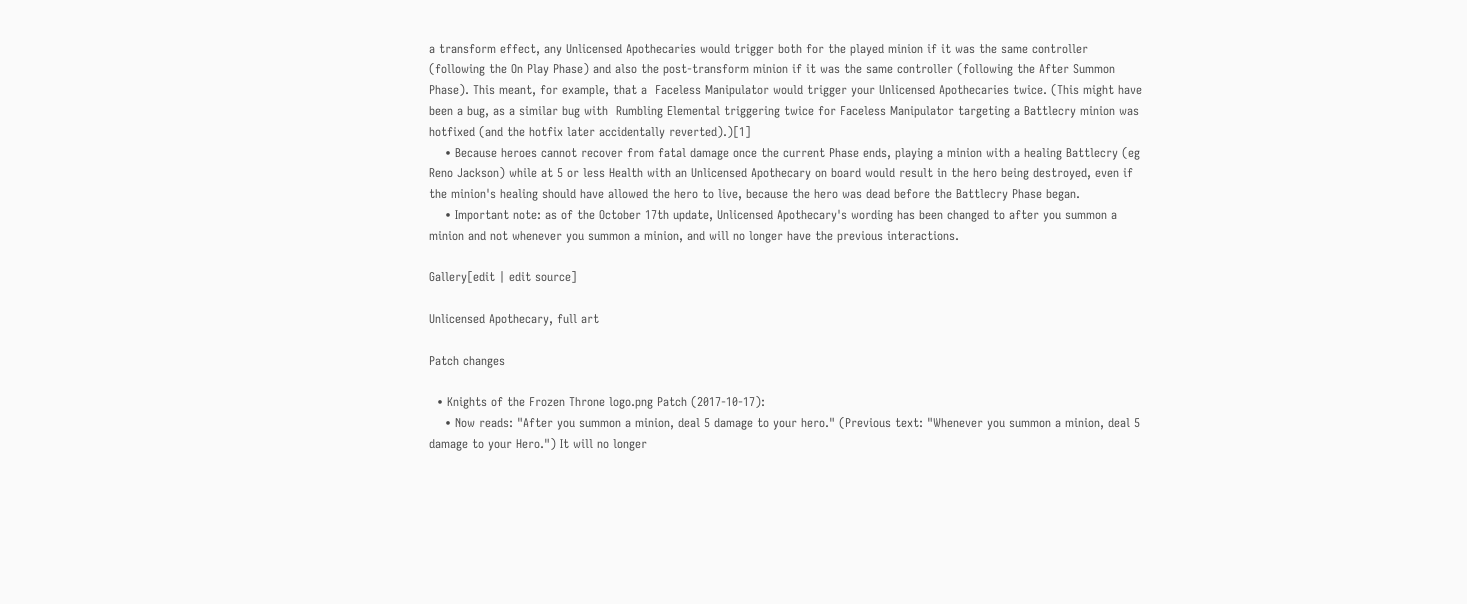a transform effect, any Unlicensed Apothecaries would trigger both for the played minion if it was the same controller (following the On Play Phase) and also the post-transform minion if it was the same controller (following the After Summon Phase). This meant, for example, that a  Faceless Manipulator would trigger your Unlicensed Apothecaries twice. (This might have been a bug, as a similar bug with  Rumbling Elemental triggering twice for Faceless Manipulator targeting a Battlecry minion was hotfixed (and the hotfix later accidentally reverted).)[1]
    • Because heroes cannot recover from fatal damage once the current Phase ends, playing a minion with a healing Battlecry (eg  Reno Jackson) while at 5 or less Health with an Unlicensed Apothecary on board would result in the hero being destroyed, even if the minion's healing should have allowed the hero to live, because the hero was dead before the Battlecry Phase began.
    • Important note: as of the October 17th update, Unlicensed Apothecary's wording has been changed to after you summon a minion and not whenever you summon a minion, and will no longer have the previous interactions.

Gallery[edit | edit source]

Unlicensed Apothecary, full art

Patch changes

  • Knights of the Frozen Throne logo.png Patch (2017-10-17):
    • Now reads: "After you summon a minion, deal 5 damage to your hero." (Previous text: "Whenever you summon a minion, deal 5 damage to your Hero.") It will no longer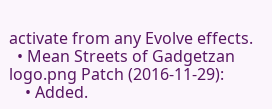activate from any Evolve effects.
  • Mean Streets of Gadgetzan logo.png Patch (2016-11-29):
    • Added.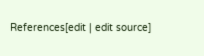References[edit | edit source]